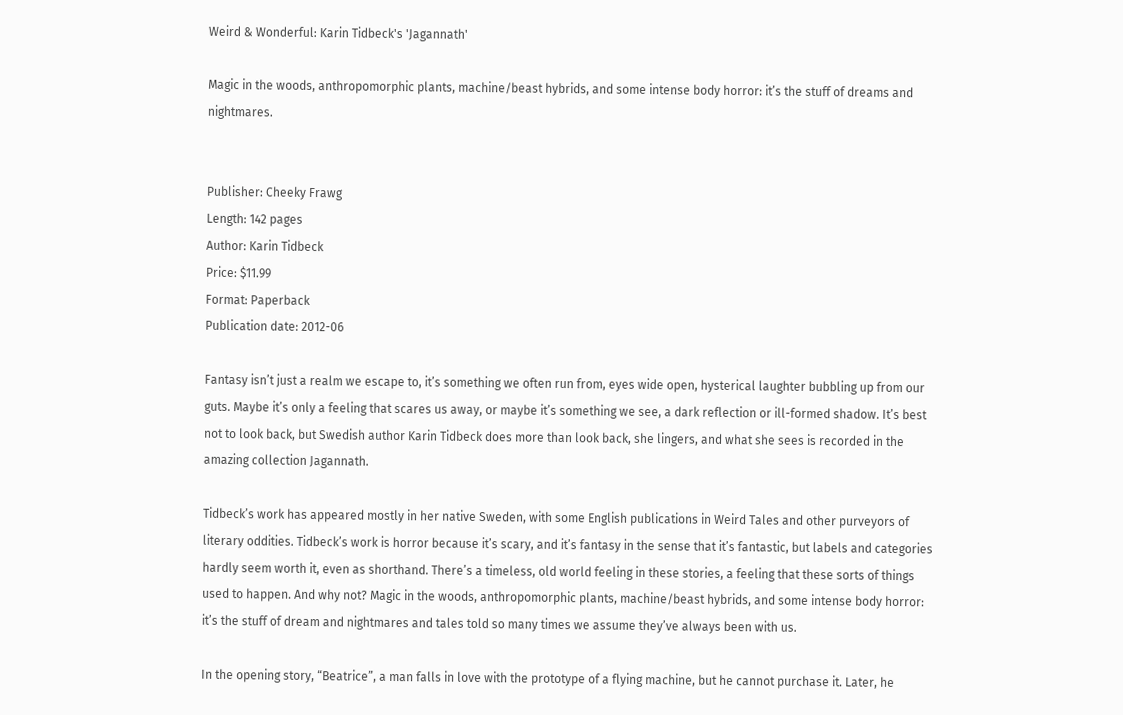Weird & Wonderful: Karin Tidbeck's 'Jagannath'

Magic in the woods, anthropomorphic plants, machine/beast hybrids, and some intense body horror: it’s the stuff of dreams and nightmares.


Publisher: Cheeky Frawg
Length: 142 pages
Author: Karin Tidbeck
Price: $11.99
Format: Paperback
Publication date: 2012-06

Fantasy isn’t just a realm we escape to, it’s something we often run from, eyes wide open, hysterical laughter bubbling up from our guts. Maybe it’s only a feeling that scares us away, or maybe it’s something we see, a dark reflection or ill-formed shadow. It’s best not to look back, but Swedish author Karin Tidbeck does more than look back, she lingers, and what she sees is recorded in the amazing collection Jagannath.

Tidbeck’s work has appeared mostly in her native Sweden, with some English publications in Weird Tales and other purveyors of literary oddities. Tidbeck’s work is horror because it’s scary, and it’s fantasy in the sense that it’s fantastic, but labels and categories hardly seem worth it, even as shorthand. There’s a timeless, old world feeling in these stories, a feeling that these sorts of things used to happen. And why not? Magic in the woods, anthropomorphic plants, machine/beast hybrids, and some intense body horror: it’s the stuff of dream and nightmares and tales told so many times we assume they’ve always been with us.

In the opening story, “Beatrice”, a man falls in love with the prototype of a flying machine, but he cannot purchase it. Later, he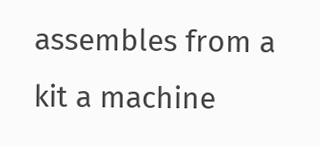assembles from a kit a machine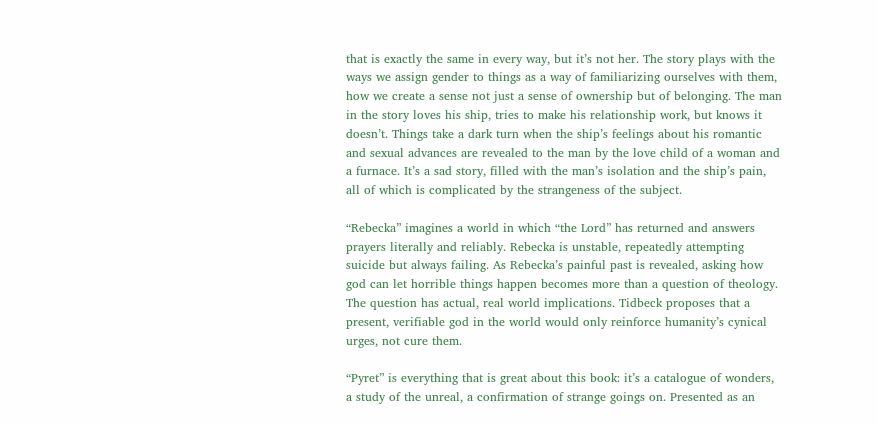that is exactly the same in every way, but it’s not her. The story plays with the ways we assign gender to things as a way of familiarizing ourselves with them, how we create a sense not just a sense of ownership but of belonging. The man in the story loves his ship, tries to make his relationship work, but knows it doesn’t. Things take a dark turn when the ship’s feelings about his romantic and sexual advances are revealed to the man by the love child of a woman and a furnace. It’s a sad story, filled with the man’s isolation and the ship’s pain, all of which is complicated by the strangeness of the subject.

“Rebecka” imagines a world in which “the Lord” has returned and answers prayers literally and reliably. Rebecka is unstable, repeatedly attempting suicide but always failing. As Rebecka’s painful past is revealed, asking how god can let horrible things happen becomes more than a question of theology. The question has actual, real world implications. Tidbeck proposes that a present, verifiable god in the world would only reinforce humanity’s cynical urges, not cure them.

“Pyret” is everything that is great about this book: it’s a catalogue of wonders, a study of the unreal, a confirmation of strange goings on. Presented as an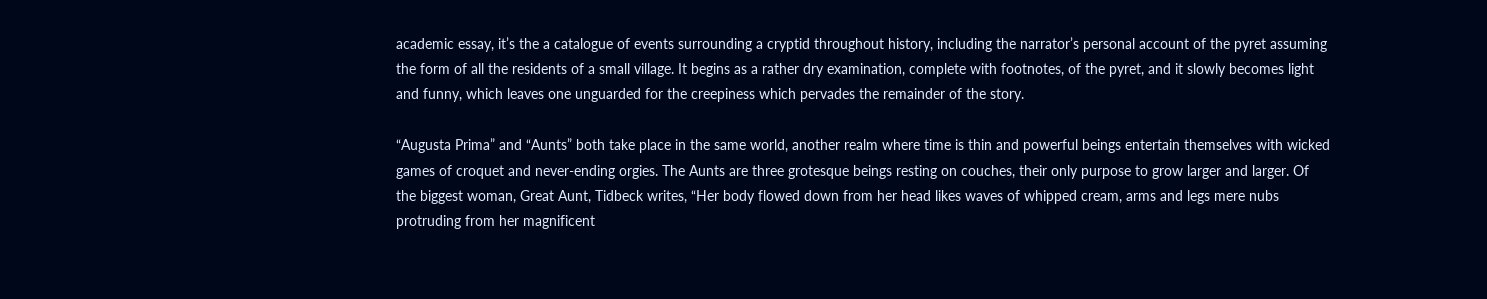academic essay, it’s the a catalogue of events surrounding a cryptid throughout history, including the narrator’s personal account of the pyret assuming the form of all the residents of a small village. It begins as a rather dry examination, complete with footnotes, of the pyret, and it slowly becomes light and funny, which leaves one unguarded for the creepiness which pervades the remainder of the story.

“Augusta Prima” and “Aunts” both take place in the same world, another realm where time is thin and powerful beings entertain themselves with wicked games of croquet and never-ending orgies. The Aunts are three grotesque beings resting on couches, their only purpose to grow larger and larger. Of the biggest woman, Great Aunt, Tidbeck writes, “Her body flowed down from her head likes waves of whipped cream, arms and legs mere nubs protruding from her magnificent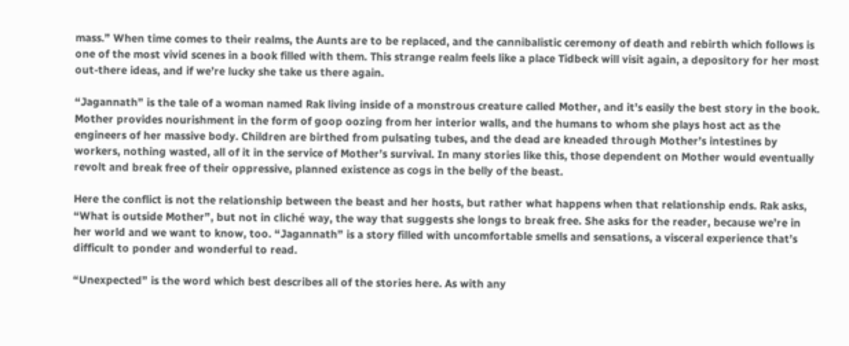mass.” When time comes to their realms, the Aunts are to be replaced, and the cannibalistic ceremony of death and rebirth which follows is one of the most vivid scenes in a book filled with them. This strange realm feels like a place Tidbeck will visit again, a depository for her most out-there ideas, and if we’re lucky she take us there again.

“Jagannath” is the tale of a woman named Rak living inside of a monstrous creature called Mother, and it’s easily the best story in the book. Mother provides nourishment in the form of goop oozing from her interior walls, and the humans to whom she plays host act as the engineers of her massive body. Children are birthed from pulsating tubes, and the dead are kneaded through Mother’s intestines by workers, nothing wasted, all of it in the service of Mother’s survival. In many stories like this, those dependent on Mother would eventually revolt and break free of their oppressive, planned existence as cogs in the belly of the beast.

Here the conflict is not the relationship between the beast and her hosts, but rather what happens when that relationship ends. Rak asks, “What is outside Mother”, but not in cliché way, the way that suggests she longs to break free. She asks for the reader, because we’re in her world and we want to know, too. “Jagannath” is a story filled with uncomfortable smells and sensations, a visceral experience that’s difficult to ponder and wonderful to read.

“Unexpected” is the word which best describes all of the stories here. As with any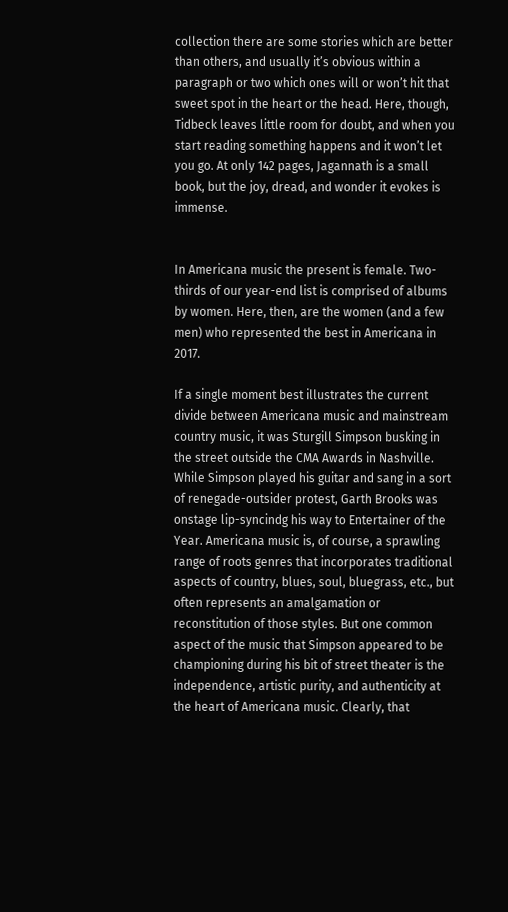collection there are some stories which are better than others, and usually it’s obvious within a paragraph or two which ones will or won’t hit that sweet spot in the heart or the head. Here, though, Tidbeck leaves little room for doubt, and when you start reading something happens and it won’t let you go. At only 142 pages, Jagannath is a small book, but the joy, dread, and wonder it evokes is immense.


In Americana music the present is female. Two-thirds of our year-end list is comprised of albums by women. Here, then, are the women (and a few men) who represented the best in Americana in 2017.

If a single moment best illustrates the current divide between Americana music and mainstream country music, it was Sturgill Simpson busking in the street outside the CMA Awards in Nashville. While Simpson played his guitar and sang in a sort of renegade-outsider protest, Garth Brooks was onstage lip-syncindg his way to Entertainer of the Year. Americana music is, of course, a sprawling range of roots genres that incorporates traditional aspects of country, blues, soul, bluegrass, etc., but often represents an amalgamation or reconstitution of those styles. But one common aspect of the music that Simpson appeared to be championing during his bit of street theater is the independence, artistic purity, and authenticity at the heart of Americana music. Clearly, that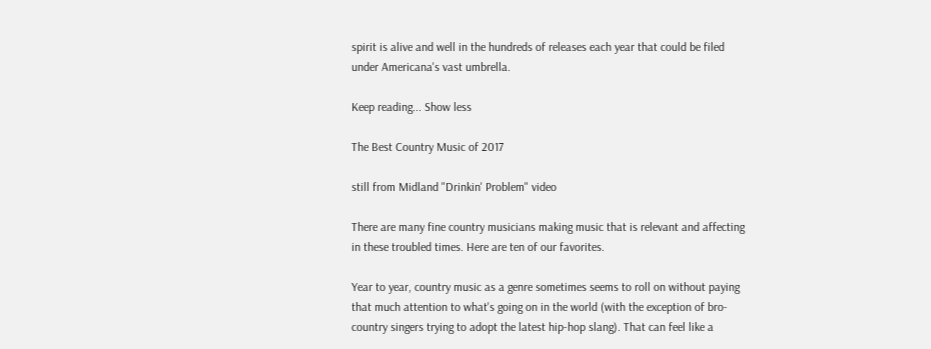spirit is alive and well in the hundreds of releases each year that could be filed under Americana's vast umbrella.

Keep reading... Show less

The Best Country Music of 2017

still from Midland "Drinkin' Problem" video

There are many fine country musicians making music that is relevant and affecting in these troubled times. Here are ten of our favorites.

Year to year, country music as a genre sometimes seems to roll on without paying that much attention to what's going on in the world (with the exception of bro-country singers trying to adopt the latest hip-hop slang). That can feel like a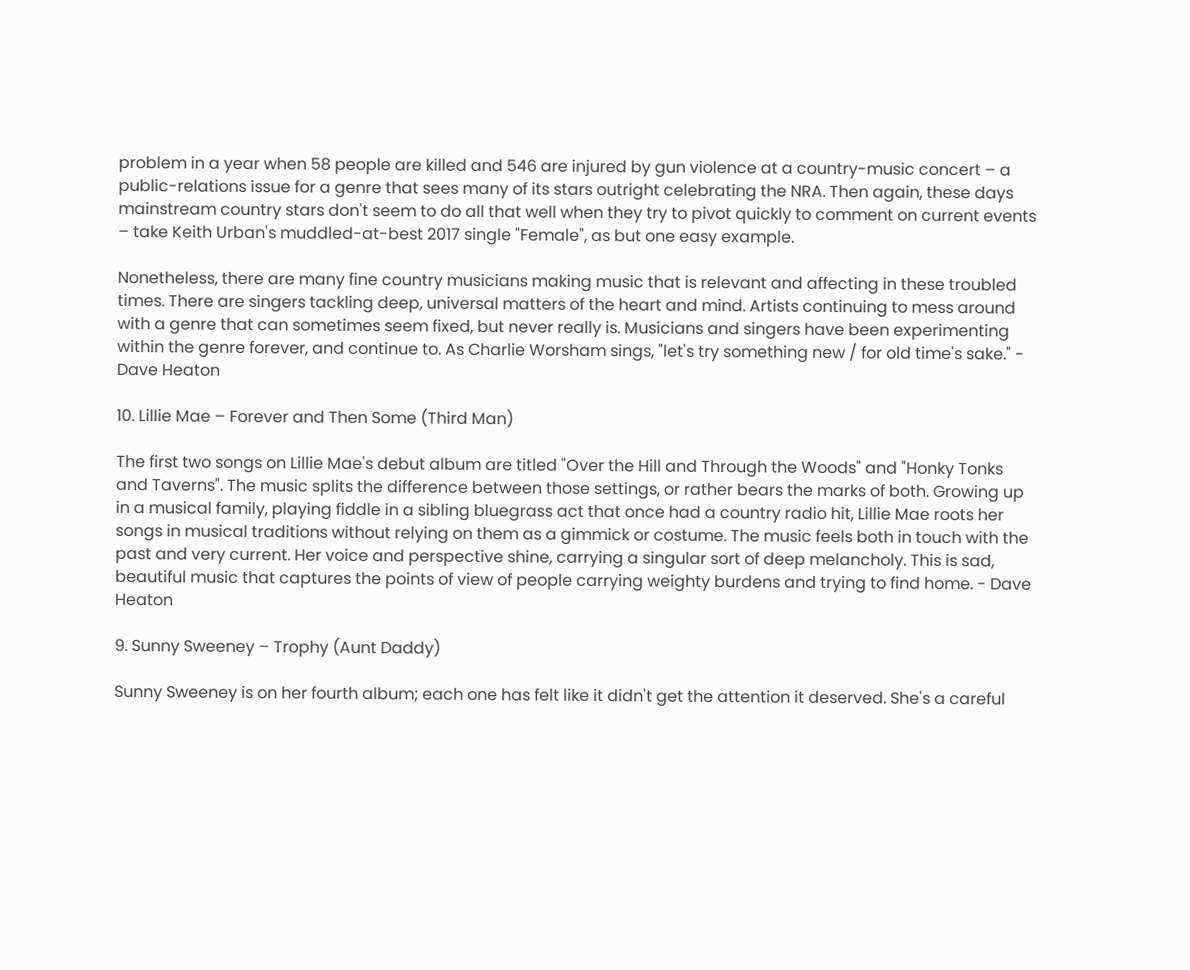problem in a year when 58 people are killed and 546 are injured by gun violence at a country-music concert – a public-relations issue for a genre that sees many of its stars outright celebrating the NRA. Then again, these days mainstream country stars don't seem to do all that well when they try to pivot quickly to comment on current events – take Keith Urban's muddled-at-best 2017 single "Female", as but one easy example.

Nonetheless, there are many fine country musicians making music that is relevant and affecting in these troubled times. There are singers tackling deep, universal matters of the heart and mind. Artists continuing to mess around with a genre that can sometimes seem fixed, but never really is. Musicians and singers have been experimenting within the genre forever, and continue to. As Charlie Worsham sings, "let's try something new / for old time's sake." - Dave Heaton

10. Lillie Mae – Forever and Then Some (Third Man)

The first two songs on Lillie Mae's debut album are titled "Over the Hill and Through the Woods" and "Honky Tonks and Taverns". The music splits the difference between those settings, or rather bears the marks of both. Growing up in a musical family, playing fiddle in a sibling bluegrass act that once had a country radio hit, Lillie Mae roots her songs in musical traditions without relying on them as a gimmick or costume. The music feels both in touch with the past and very current. Her voice and perspective shine, carrying a singular sort of deep melancholy. This is sad, beautiful music that captures the points of view of people carrying weighty burdens and trying to find home. - Dave Heaton

9. Sunny Sweeney – Trophy (Aunt Daddy)

Sunny Sweeney is on her fourth album; each one has felt like it didn't get the attention it deserved. She's a careful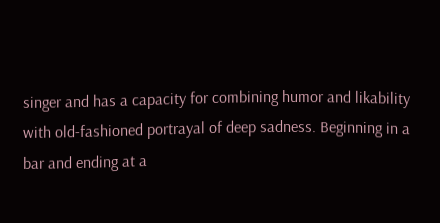singer and has a capacity for combining humor and likability with old-fashioned portrayal of deep sadness. Beginning in a bar and ending at a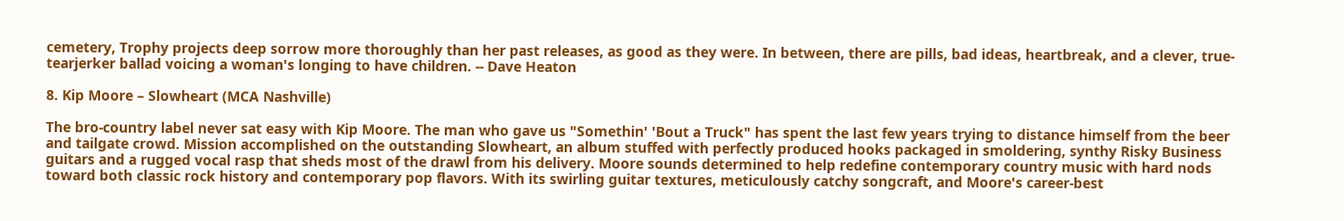cemetery, Trophy projects deep sorrow more thoroughly than her past releases, as good as they were. In between, there are pills, bad ideas, heartbreak, and a clever, true-tearjerker ballad voicing a woman's longing to have children. -- Dave Heaton

8. Kip Moore – Slowheart (MCA Nashville)

The bro-country label never sat easy with Kip Moore. The man who gave us "Somethin' 'Bout a Truck" has spent the last few years trying to distance himself from the beer and tailgate crowd. Mission accomplished on the outstanding Slowheart, an album stuffed with perfectly produced hooks packaged in smoldering, synthy Risky Business guitars and a rugged vocal rasp that sheds most of the drawl from his delivery. Moore sounds determined to help redefine contemporary country music with hard nods toward both classic rock history and contemporary pop flavors. With its swirling guitar textures, meticulously catchy songcraft, and Moore's career-best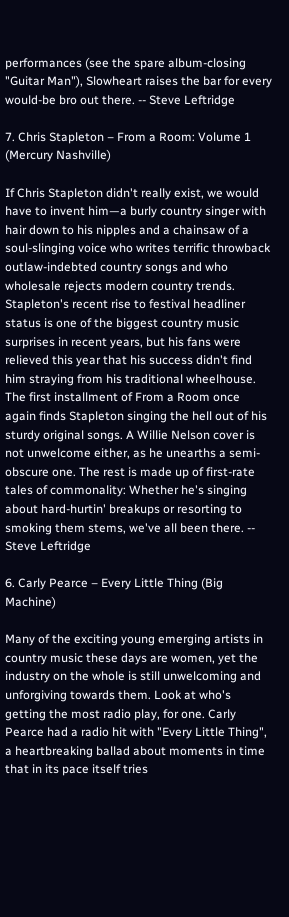performances (see the spare album-closing "Guitar Man"), Slowheart raises the bar for every would-be bro out there. -- Steve Leftridge

7. Chris Stapleton – From a Room: Volume 1 (Mercury Nashville)

If Chris Stapleton didn't really exist, we would have to invent him—a burly country singer with hair down to his nipples and a chainsaw of a soul-slinging voice who writes terrific throwback outlaw-indebted country songs and who wholesale rejects modern country trends. Stapleton's recent rise to festival headliner status is one of the biggest country music surprises in recent years, but his fans were relieved this year that his success didn't find him straying from his traditional wheelhouse. The first installment of From a Room once again finds Stapleton singing the hell out of his sturdy original songs. A Willie Nelson cover is not unwelcome either, as he unearths a semi-obscure one. The rest is made up of first-rate tales of commonality: Whether he's singing about hard-hurtin' breakups or resorting to smoking them stems, we've all been there. -- Steve Leftridge

6. Carly Pearce – Every Little Thing (Big Machine)

Many of the exciting young emerging artists in country music these days are women, yet the industry on the whole is still unwelcoming and unforgiving towards them. Look at who's getting the most radio play, for one. Carly Pearce had a radio hit with "Every Little Thing", a heartbreaking ballad about moments in time that in its pace itself tries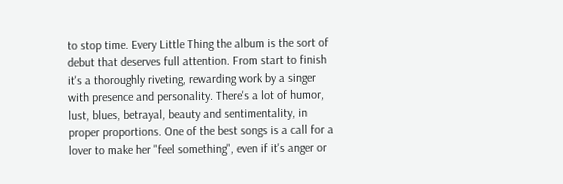to stop time. Every Little Thing the album is the sort of debut that deserves full attention. From start to finish it's a thoroughly riveting, rewarding work by a singer with presence and personality. There's a lot of humor, lust, blues, betrayal, beauty and sentimentality, in proper proportions. One of the best songs is a call for a lover to make her "feel something", even if it's anger or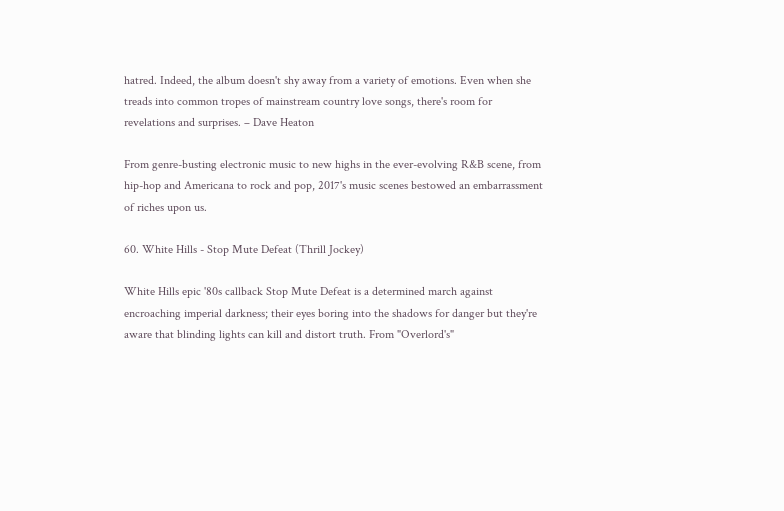hatred. Indeed, the album doesn't shy away from a variety of emotions. Even when she treads into common tropes of mainstream country love songs, there's room for revelations and surprises. – Dave Heaton

From genre-busting electronic music to new highs in the ever-evolving R&B scene, from hip-hop and Americana to rock and pop, 2017's music scenes bestowed an embarrassment of riches upon us.

60. White Hills - Stop Mute Defeat (Thrill Jockey)

White Hills epic '80s callback Stop Mute Defeat is a determined march against encroaching imperial darkness; their eyes boring into the shadows for danger but they're aware that blinding lights can kill and distort truth. From "Overlord's"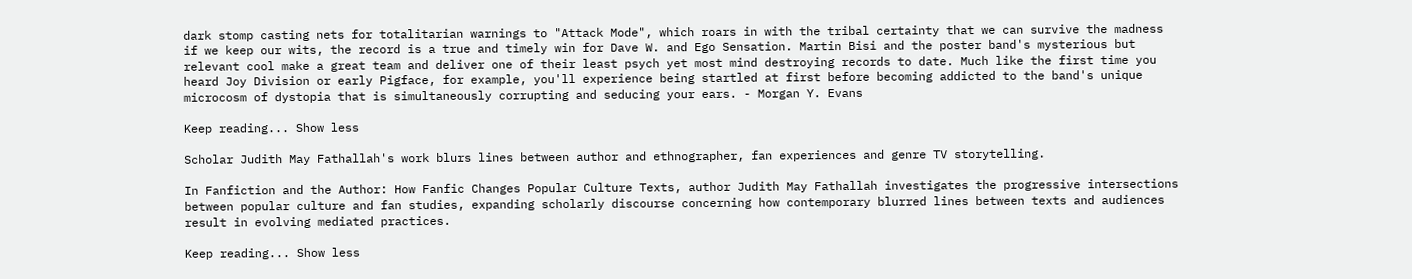dark stomp casting nets for totalitarian warnings to "Attack Mode", which roars in with the tribal certainty that we can survive the madness if we keep our wits, the record is a true and timely win for Dave W. and Ego Sensation. Martin Bisi and the poster band's mysterious but relevant cool make a great team and deliver one of their least psych yet most mind destroying records to date. Much like the first time you heard Joy Division or early Pigface, for example, you'll experience being startled at first before becoming addicted to the band's unique microcosm of dystopia that is simultaneously corrupting and seducing your ears. - Morgan Y. Evans

Keep reading... Show less

Scholar Judith May Fathallah's work blurs lines between author and ethnographer, fan experiences and genre TV storytelling.

In Fanfiction and the Author: How Fanfic Changes Popular Culture Texts, author Judith May Fathallah investigates the progressive intersections between popular culture and fan studies, expanding scholarly discourse concerning how contemporary blurred lines between texts and audiences result in evolving mediated practices.

Keep reading... Show less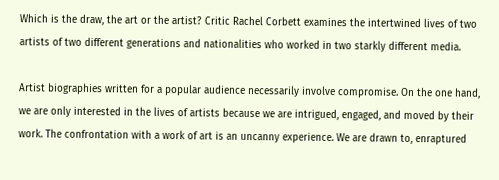Which is the draw, the art or the artist? Critic Rachel Corbett examines the intertwined lives of two artists of two different generations and nationalities who worked in two starkly different media.

Artist biographies written for a popular audience necessarily involve compromise. On the one hand, we are only interested in the lives of artists because we are intrigued, engaged, and moved by their work. The confrontation with a work of art is an uncanny experience. We are drawn to, enraptured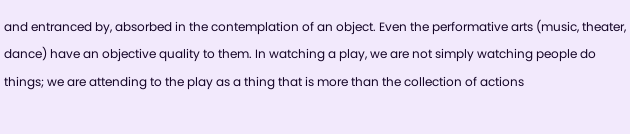and entranced by, absorbed in the contemplation of an object. Even the performative arts (music, theater, dance) have an objective quality to them. In watching a play, we are not simply watching people do things; we are attending to the play as a thing that is more than the collection of actions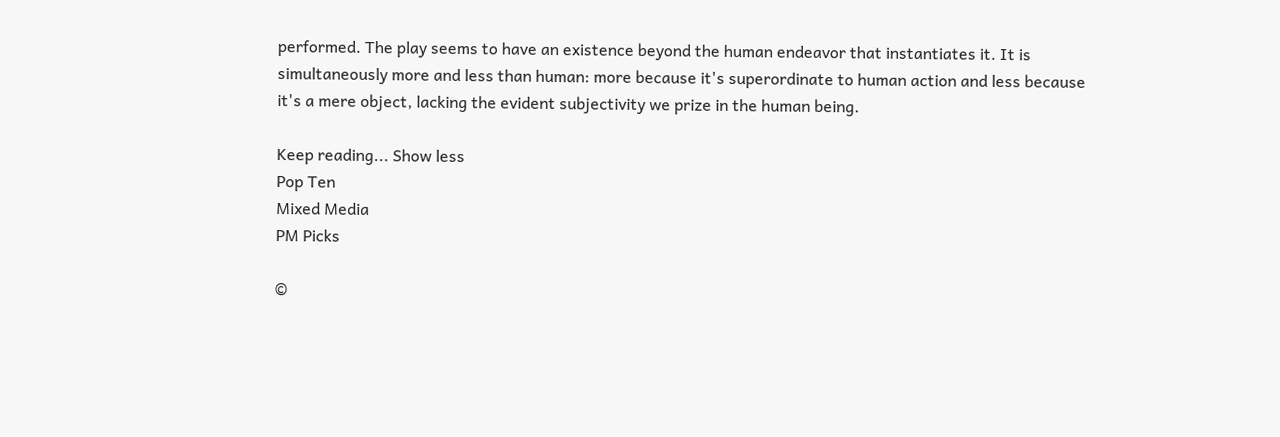performed. The play seems to have an existence beyond the human endeavor that instantiates it. It is simultaneously more and less than human: more because it's superordinate to human action and less because it's a mere object, lacking the evident subjectivity we prize in the human being.

Keep reading... Show less
Pop Ten
Mixed Media
PM Picks

©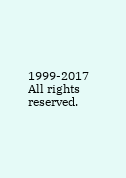1999-2017 All rights reserved.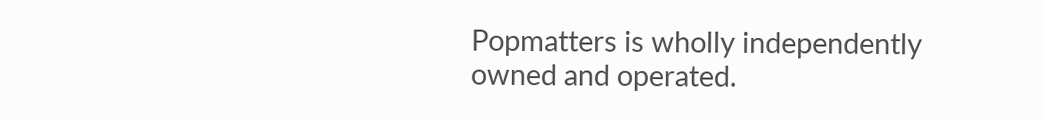Popmatters is wholly independently owned and operated.